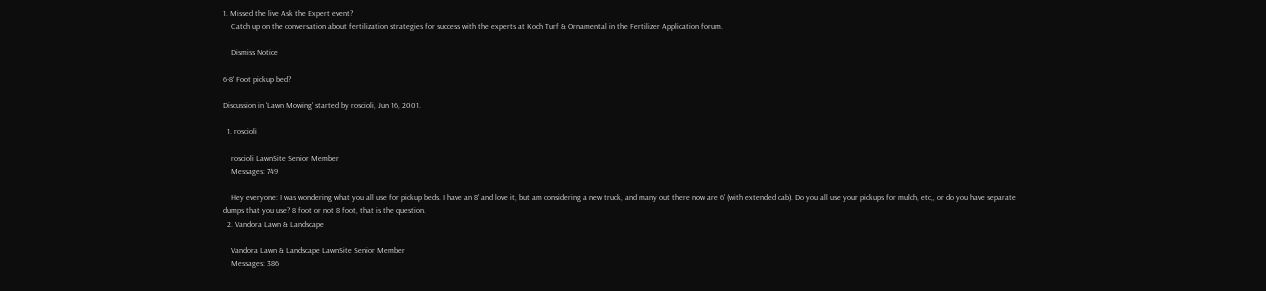1. Missed the live Ask the Expert event?
    Catch up on the conversation about fertilization strategies for success with the experts at Koch Turf & Ornamental in the Fertilizer Application forum.

    Dismiss Notice

6-8' Foot pickup bed?

Discussion in 'Lawn Mowing' started by roscioli, Jun 16, 2001.

  1. roscioli

    roscioli LawnSite Senior Member
    Messages: 749

    Hey everyone: I was wondering what you all use for pickup beds. I have an 8' and love it, but am considering a new truck, and many out there now are 6' (with extended cab). Do you all use your pickups for mulch, etc,, or do you have separate dumps that you use? 8 foot or not 8 foot, that is the question.
  2. Vandora Lawn & Landscape

    Vandora Lawn & Landscape LawnSite Senior Member
    Messages: 386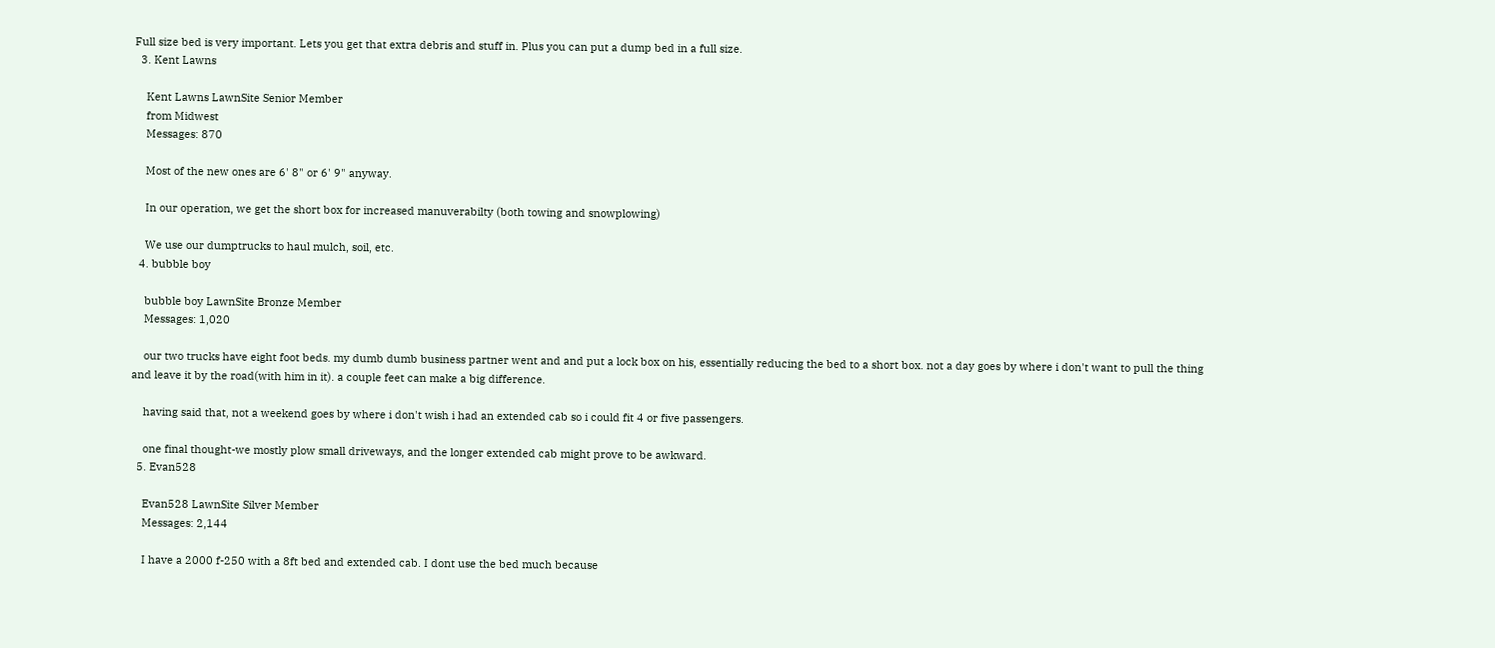Full size bed is very important. Lets you get that extra debris and stuff in. Plus you can put a dump bed in a full size.
  3. Kent Lawns

    Kent Lawns LawnSite Senior Member
    from Midwest
    Messages: 870

    Most of the new ones are 6' 8" or 6' 9" anyway.

    In our operation, we get the short box for increased manuverabilty (both towing and snowplowing)

    We use our dumptrucks to haul mulch, soil, etc.
  4. bubble boy

    bubble boy LawnSite Bronze Member
    Messages: 1,020

    our two trucks have eight foot beds. my dumb dumb business partner went and and put a lock box on his, essentially reducing the bed to a short box. not a day goes by where i don't want to pull the thing and leave it by the road(with him in it). a couple feet can make a big difference.

    having said that, not a weekend goes by where i don't wish i had an extended cab so i could fit 4 or five passengers.

    one final thought-we mostly plow small driveways, and the longer extended cab might prove to be awkward.
  5. Evan528

    Evan528 LawnSite Silver Member
    Messages: 2,144

    I have a 2000 f-250 with a 8ft bed and extended cab. I dont use the bed much because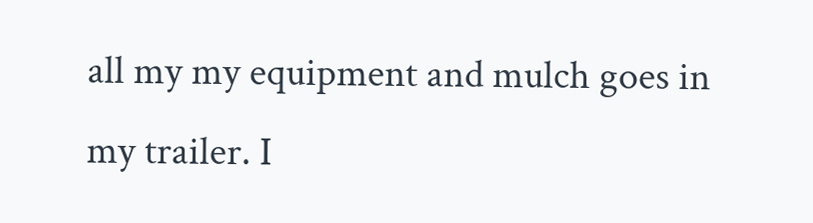all my my equipment and mulch goes in my trailer. I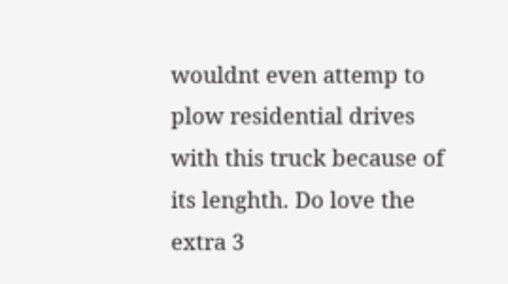wouldnt even attemp to plow residential drives with this truck because of its lenghth. Do love the extra 3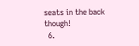seats in the back though!
  6.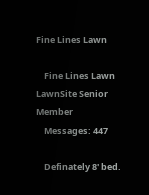Fine Lines Lawn

    Fine Lines Lawn LawnSite Senior Member
    Messages: 447

    Definately 8' bed.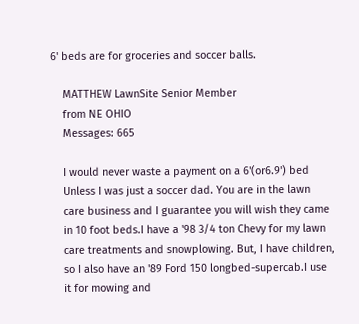6' beds are for groceries and soccer balls.

    MATTHEW LawnSite Senior Member
    from NE OHIO
    Messages: 665

    I would never waste a payment on a 6'(or6.9') bed
    Unless I was just a soccer dad. You are in the lawn
    care business and I guarantee you will wish they came
    in 10 foot beds.I have a '98 3/4 ton Chevy for my lawn
    care treatments and snowplowing. But, I have children,
    so I also have an '89 Ford 150 longbed-supercab.I use
    it for mowing and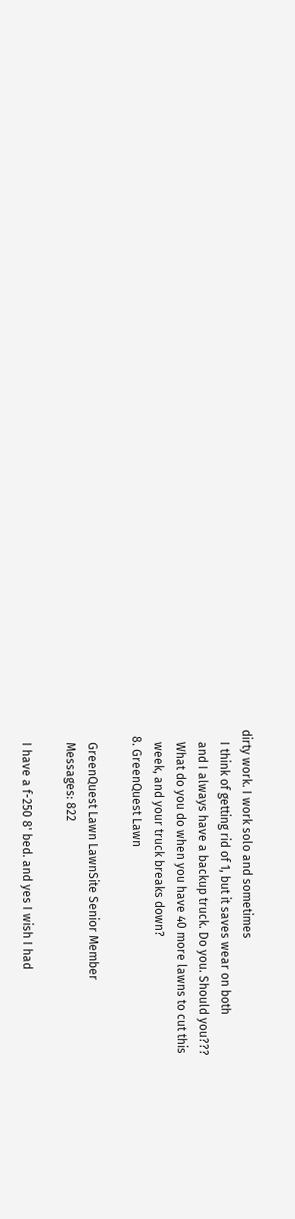dirty work. I work solo and sometimes
    I think of getting rid of 1, but it saves wear on both
    and I always have a backup truck. Do you. Should you???
    What do you do when you have 40 more lawns to cut this
    week, and your truck breaks down?
  8. GreenQuest Lawn

    GreenQuest Lawn LawnSite Senior Member
    Messages: 822

    I have a f-250 8' bed. and yes I wish I had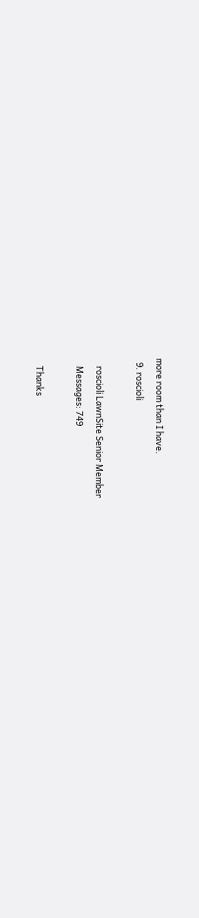more room than I have.
  9. roscioli

    roscioli LawnSite Senior Member
    Messages: 749

    Thanks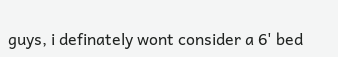guys, i definately wont consider a 6' bed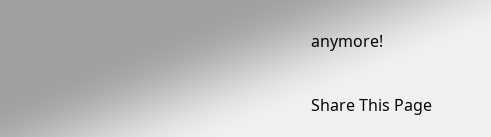anymore!

Share This Page